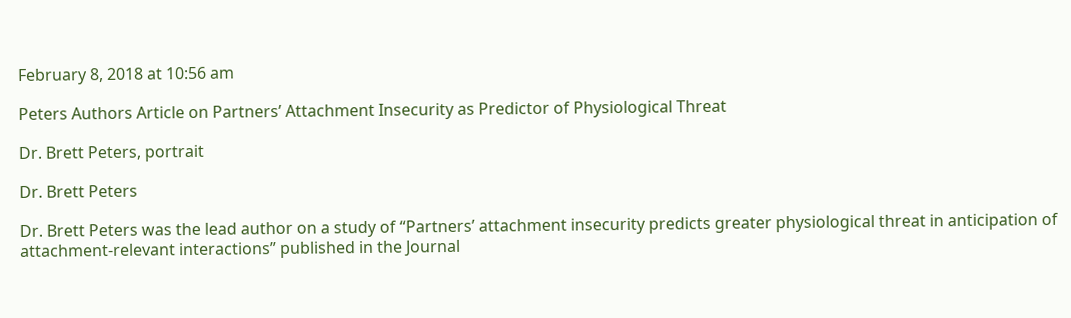February 8, 2018 at 10:56 am

Peters Authors Article on Partners’ Attachment Insecurity as Predictor of Physiological Threat

Dr. Brett Peters, portrait

Dr. Brett Peters

Dr. Brett Peters was the lead author on a study of “Partners’ attachment insecurity predicts greater physiological threat in anticipation of attachment-relevant interactions” published in the Journal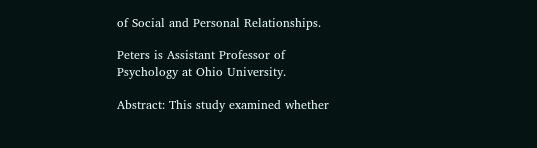of Social and Personal Relationships.

Peters is Assistant Professor of Psychology at Ohio University.

Abstract: This study examined whether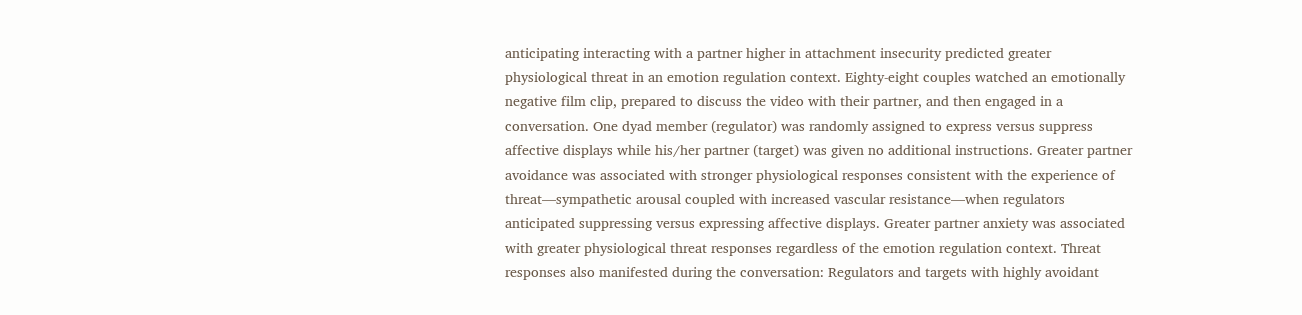anticipating interacting with a partner higher in attachment insecurity predicted greater physiological threat in an emotion regulation context. Eighty-eight couples watched an emotionally negative film clip, prepared to discuss the video with their partner, and then engaged in a conversation. One dyad member (regulator) was randomly assigned to express versus suppress affective displays while his/her partner (target) was given no additional instructions. Greater partner avoidance was associated with stronger physiological responses consistent with the experience of threat—sympathetic arousal coupled with increased vascular resistance—when regulators anticipated suppressing versus expressing affective displays. Greater partner anxiety was associated with greater physiological threat responses regardless of the emotion regulation context. Threat responses also manifested during the conversation: Regulators and targets with highly avoidant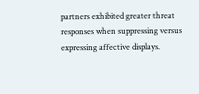partners exhibited greater threat responses when suppressing versus expressing affective displays.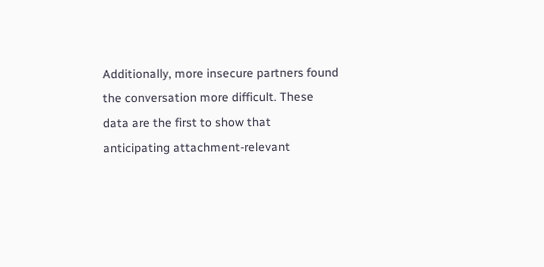Additionally, more insecure partners found the conversation more difficult. These data are the first to show that anticipating attachment-relevant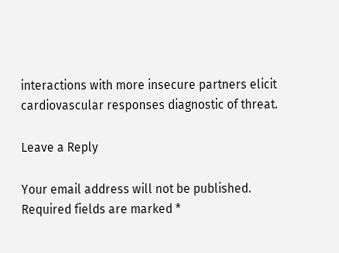interactions with more insecure partners elicit cardiovascular responses diagnostic of threat.

Leave a Reply

Your email address will not be published. Required fields are marked *